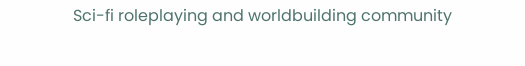Sci-fi roleplaying and worldbuilding community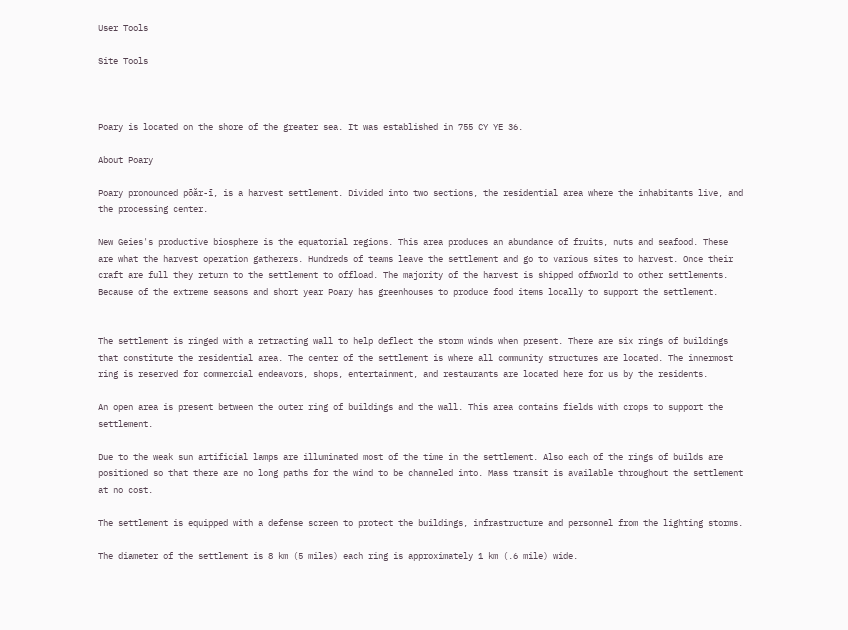User Tools

Site Tools



Poary is located on the shore of the greater sea. It was established in 755 CY YE 36.

About Poary

Poary pronounced pōăr-ī, is a harvest settlement. Divided into two sections, the residential area where the inhabitants live, and the processing center.

New Geies's productive biosphere is the equatorial regions. This area produces an abundance of fruits, nuts and seafood. These are what the harvest operation gatherers. Hundreds of teams leave the settlement and go to various sites to harvest. Once their craft are full they return to the settlement to offload. The majority of the harvest is shipped offworld to other settlements. Because of the extreme seasons and short year Poary has greenhouses to produce food items locally to support the settlement.


The settlement is ringed with a retracting wall to help deflect the storm winds when present. There are six rings of buildings that constitute the residential area. The center of the settlement is where all community structures are located. The innermost ring is reserved for commercial endeavors, shops, entertainment, and restaurants are located here for us by the residents.

An open area is present between the outer ring of buildings and the wall. This area contains fields with crops to support the settlement.

Due to the weak sun artificial lamps are illuminated most of the time in the settlement. Also each of the rings of builds are positioned so that there are no long paths for the wind to be channeled into. Mass transit is available throughout the settlement at no cost.

The settlement is equipped with a defense screen to protect the buildings, infrastructure and personnel from the lighting storms.

The diameter of the settlement is 8 km (5 miles) each ring is approximately 1 km (.6 mile) wide.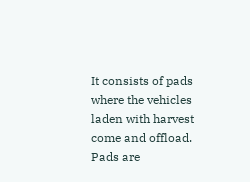It consists of pads where the vehicles laden with harvest come and offload. Pads are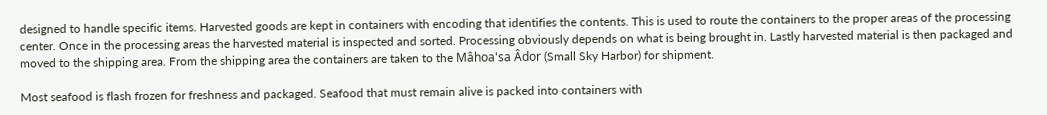designed to handle specific items. Harvested goods are kept in containers with encoding that identifies the contents. This is used to route the containers to the proper areas of the processing center. Once in the processing areas the harvested material is inspected and sorted. Processing obviously depends on what is being brought in. Lastly harvested material is then packaged and moved to the shipping area. From the shipping area the containers are taken to the Mâhoa'sa Âdor (Small Sky Harbor) for shipment.

Most seafood is flash frozen for freshness and packaged. Seafood that must remain alive is packed into containers with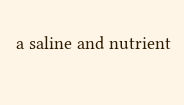a saline and nutrient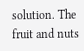solution. The fruit and nuts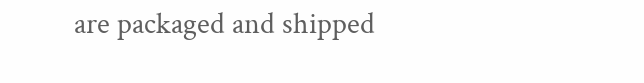are packaged and shipped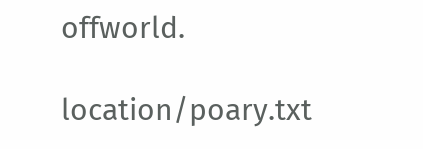offworld.

location/poary.txt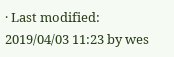· Last modified: 2019/04/03 11:23 by wes